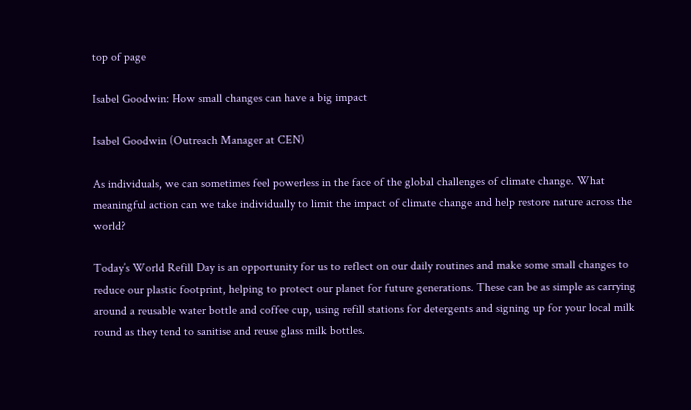top of page

Isabel Goodwin: How small changes can have a big impact

Isabel Goodwin (Outreach Manager at CEN)

As individuals, we can sometimes feel powerless in the face of the global challenges of climate change. What meaningful action can we take individually to limit the impact of climate change and help restore nature across the world?

Today’s World Refill Day is an opportunity for us to reflect on our daily routines and make some small changes to reduce our plastic footprint, helping to protect our planet for future generations. These can be as simple as carrying around a reusable water bottle and coffee cup, using refill stations for detergents and signing up for your local milk round as they tend to sanitise and reuse glass milk bottles.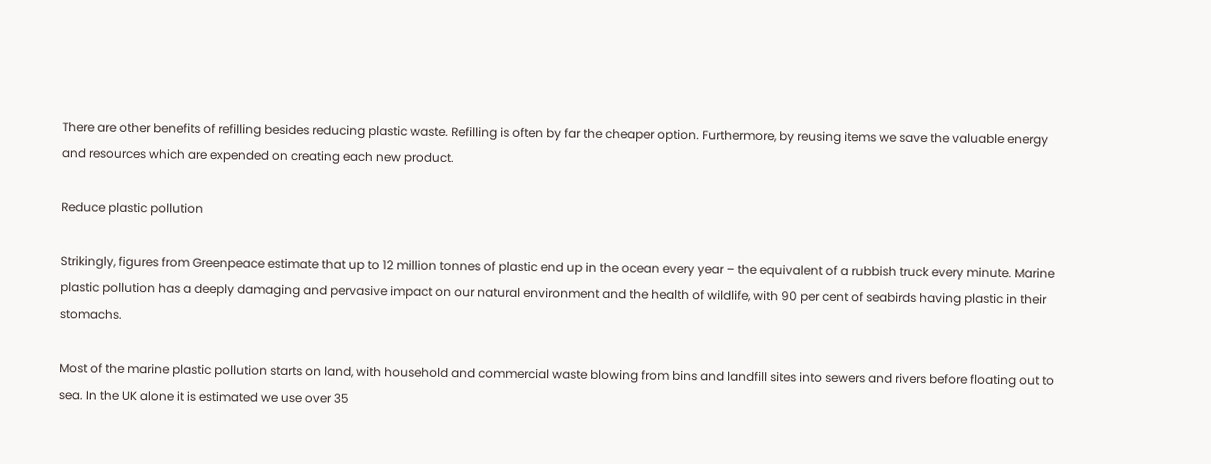There are other benefits of refilling besides reducing plastic waste. Refilling is often by far the cheaper option. Furthermore, by reusing items we save the valuable energy and resources which are expended on creating each new product.

Reduce plastic pollution

Strikingly, figures from Greenpeace estimate that up to 12 million tonnes of plastic end up in the ocean every year – the equivalent of a rubbish truck every minute. Marine plastic pollution has a deeply damaging and pervasive impact on our natural environment and the health of wildlife, with 90 per cent of seabirds having plastic in their stomachs.

Most of the marine plastic pollution starts on land, with household and commercial waste blowing from bins and landfill sites into sewers and rivers before floating out to sea. In the UK alone it is estimated we use over 35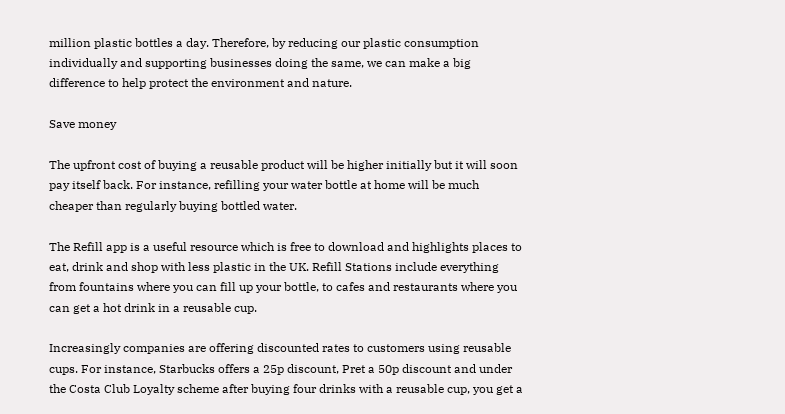million plastic bottles a day. Therefore, by reducing our plastic consumption individually and supporting businesses doing the same, we can make a big difference to help protect the environment and nature.

Save money

The upfront cost of buying a reusable product will be higher initially but it will soon pay itself back. For instance, refilling your water bottle at home will be much cheaper than regularly buying bottled water.

The Refill app is a useful resource which is free to download and highlights places to eat, drink and shop with less plastic in the UK. Refill Stations include everything from fountains where you can fill up your bottle, to cafes and restaurants where you can get a hot drink in a reusable cup.

Increasingly companies are offering discounted rates to customers using reusable cups. For instance, Starbucks offers a 25p discount, Pret a 50p discount and under the Costa Club Loyalty scheme after buying four drinks with a reusable cup, you get a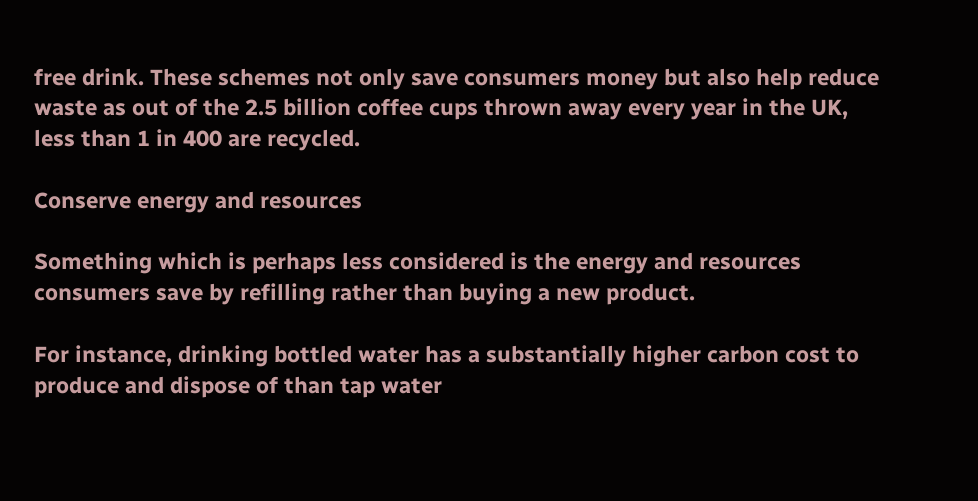free drink. These schemes not only save consumers money but also help reduce waste as out of the 2.5 billion coffee cups thrown away every year in the UK, less than 1 in 400 are recycled.

Conserve energy and resources

Something which is perhaps less considered is the energy and resources consumers save by refilling rather than buying a new product.

For instance, drinking bottled water has a substantially higher carbon cost to produce and dispose of than tap water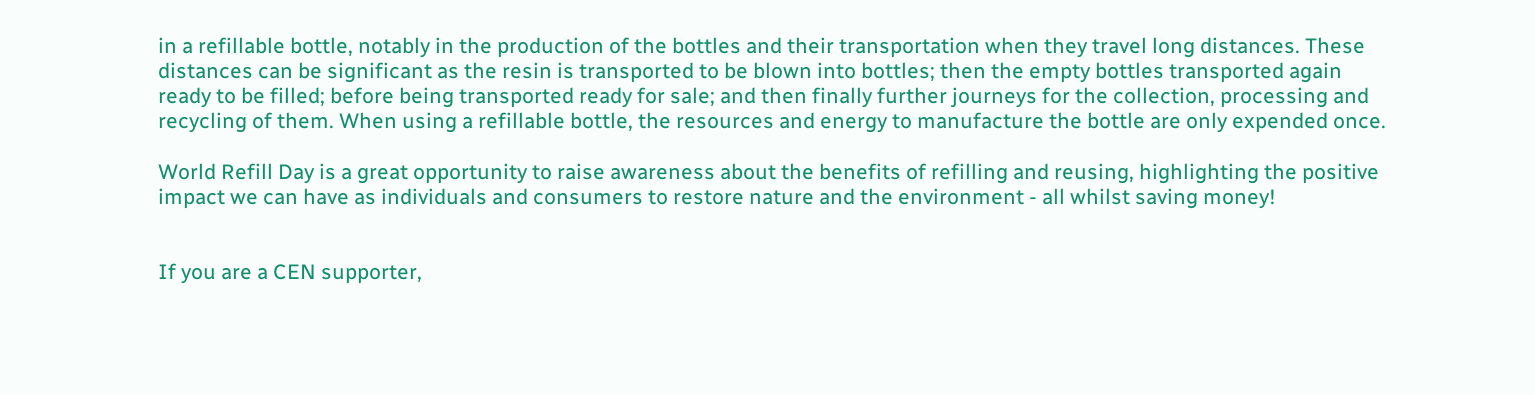in a refillable bottle, notably in the production of the bottles and their transportation when they travel long distances. These distances can be significant as the resin is transported to be blown into bottles; then the empty bottles transported again ready to be filled; before being transported ready for sale; and then finally further journeys for the collection, processing and recycling of them. When using a refillable bottle, the resources and energy to manufacture the bottle are only expended once.

World Refill Day is a great opportunity to raise awareness about the benefits of refilling and reusing, highlighting the positive impact we can have as individuals and consumers to restore nature and the environment - all whilst saving money!


If you are a CEN supporter,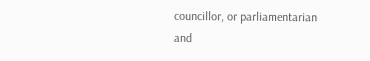councillor, or parliamentarian and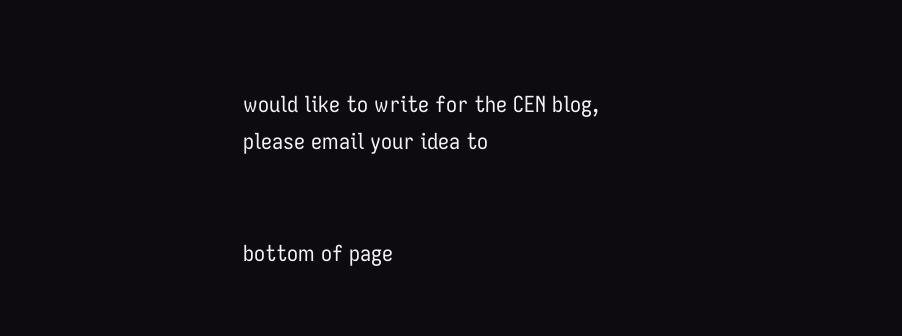would like to write for the CEN blog, please email your idea to


bottom of page